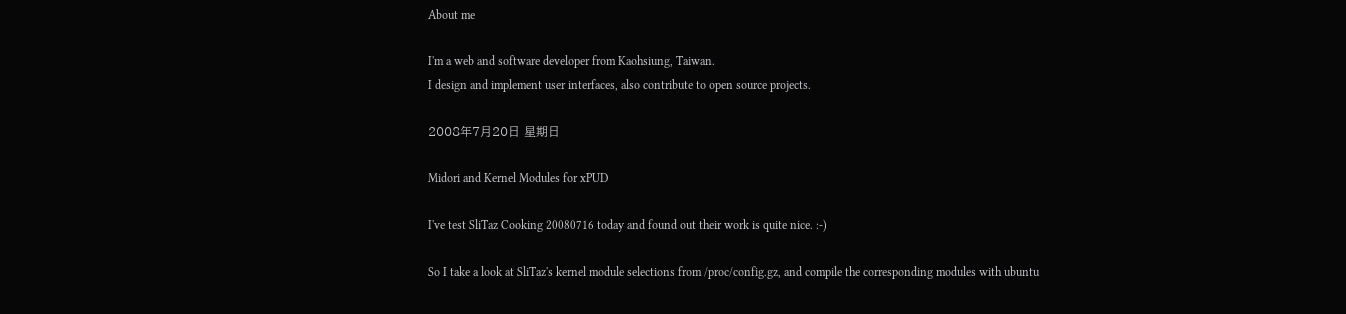About me

I'm a web and software developer from Kaohsiung, Taiwan.
I design and implement user interfaces, also contribute to open source projects.

2008年7月20日 星期日

Midori and Kernel Modules for xPUD

I've test SliTaz Cooking 20080716 today and found out their work is quite nice. :-)

So I take a look at SliTaz's kernel module selections from /proc/config.gz, and compile the corresponding modules with ubuntu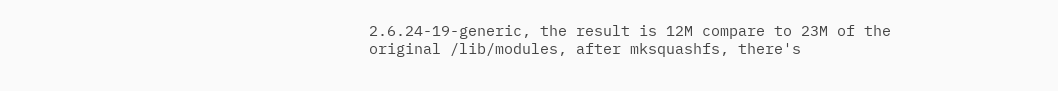2.6.24-19-generic, the result is 12M compare to 23M of the original /lib/modules, after mksquashfs, there's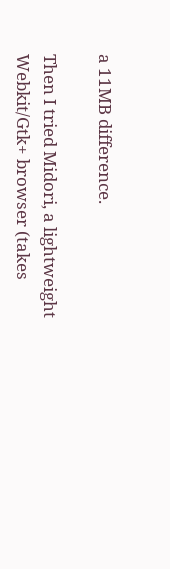a 11MB difference.

Then I tried Midori, a lightweight Webkit/Gtk+ browser (takes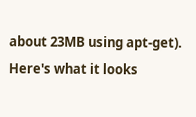about 23MB using apt-get). Here's what it looks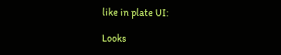like in plate UI:

Looks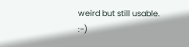weird but still usable. :-)